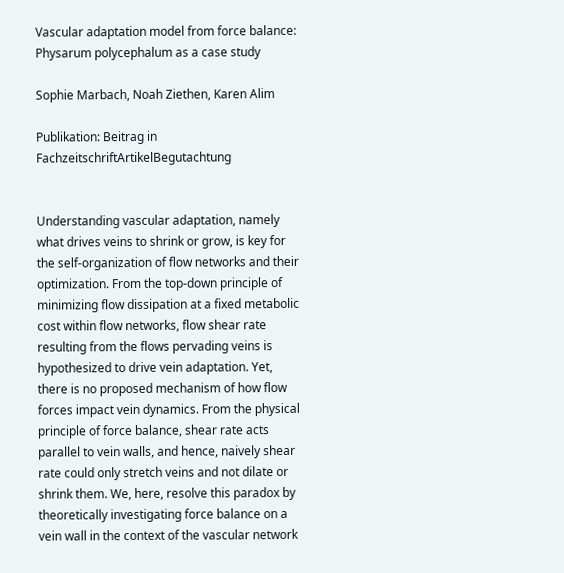Vascular adaptation model from force balance: Physarum polycephalum as a case study

Sophie Marbach, Noah Ziethen, Karen Alim

Publikation: Beitrag in FachzeitschriftArtikelBegutachtung


Understanding vascular adaptation, namely what drives veins to shrink or grow, is key for the self-organization of flow networks and their optimization. From the top-down principle of minimizing flow dissipation at a fixed metabolic cost within flow networks, flow shear rate resulting from the flows pervading veins is hypothesized to drive vein adaptation. Yet, there is no proposed mechanism of how flow forces impact vein dynamics. From the physical principle of force balance, shear rate acts parallel to vein walls, and hence, naively shear rate could only stretch veins and not dilate or shrink them. We, here, resolve this paradox by theoretically investigating force balance on a vein wall in the context of the vascular network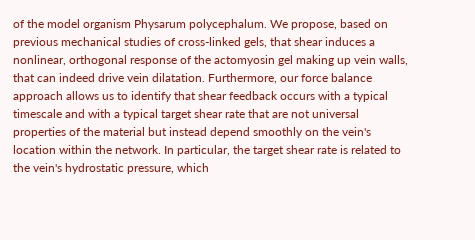of the model organism Physarum polycephalum. We propose, based on previous mechanical studies of cross-linked gels, that shear induces a nonlinear, orthogonal response of the actomyosin gel making up vein walls, that can indeed drive vein dilatation. Furthermore, our force balance approach allows us to identify that shear feedback occurs with a typical timescale and with a typical target shear rate that are not universal properties of the material but instead depend smoothly on the vein's location within the network. In particular, the target shear rate is related to the vein's hydrostatic pressure, which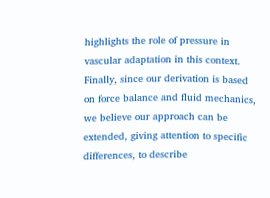highlights the role of pressure in vascular adaptation in this context. Finally, since our derivation is based on force balance and fluid mechanics, we believe our approach can be extended, giving attention to specific differences, to describe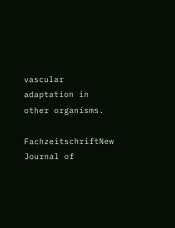vascular adaptation in other organisms.

FachzeitschriftNew Journal of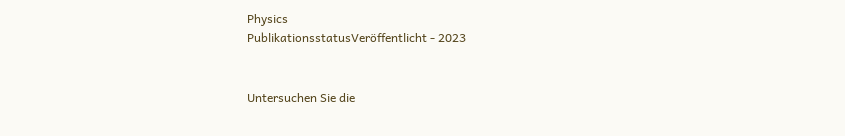Physics
PublikationsstatusVeröffentlicht - 2023


Untersuchen Sie die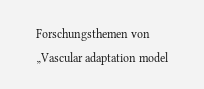Forschungsthemen von „Vascular adaptation model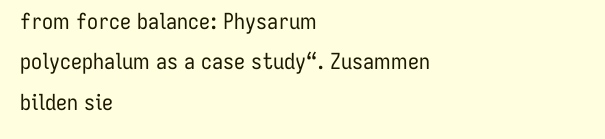from force balance: Physarum polycephalum as a case study“. Zusammen bilden sie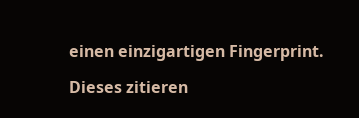einen einzigartigen Fingerprint.

Dieses zitieren